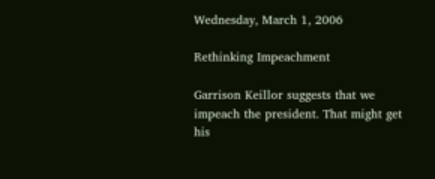Wednesday, March 1, 2006

Rethinking Impeachment

Garrison Keillor suggests that we impeach the president. That might get his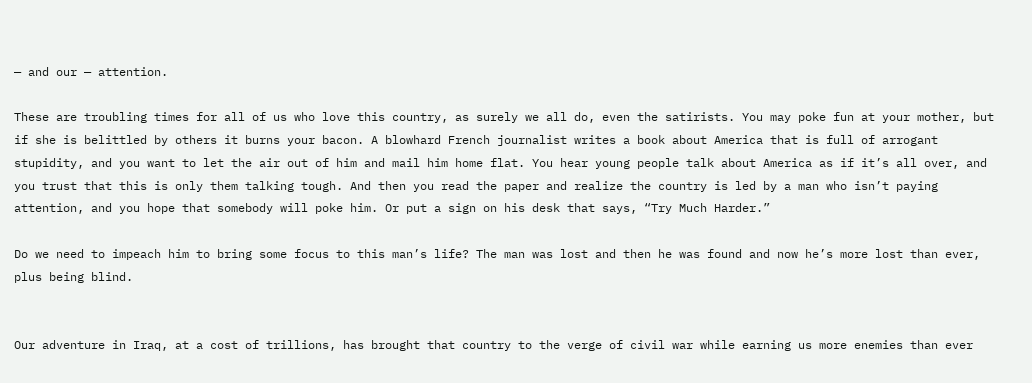— and our — attention.

These are troubling times for all of us who love this country, as surely we all do, even the satirists. You may poke fun at your mother, but if she is belittled by others it burns your bacon. A blowhard French journalist writes a book about America that is full of arrogant stupidity, and you want to let the air out of him and mail him home flat. You hear young people talk about America as if it’s all over, and you trust that this is only them talking tough. And then you read the paper and realize the country is led by a man who isn’t paying attention, and you hope that somebody will poke him. Or put a sign on his desk that says, “Try Much Harder.”

Do we need to impeach him to bring some focus to this man’s life? The man was lost and then he was found and now he’s more lost than ever, plus being blind.


Our adventure in Iraq, at a cost of trillions, has brought that country to the verge of civil war while earning us more enemies than ever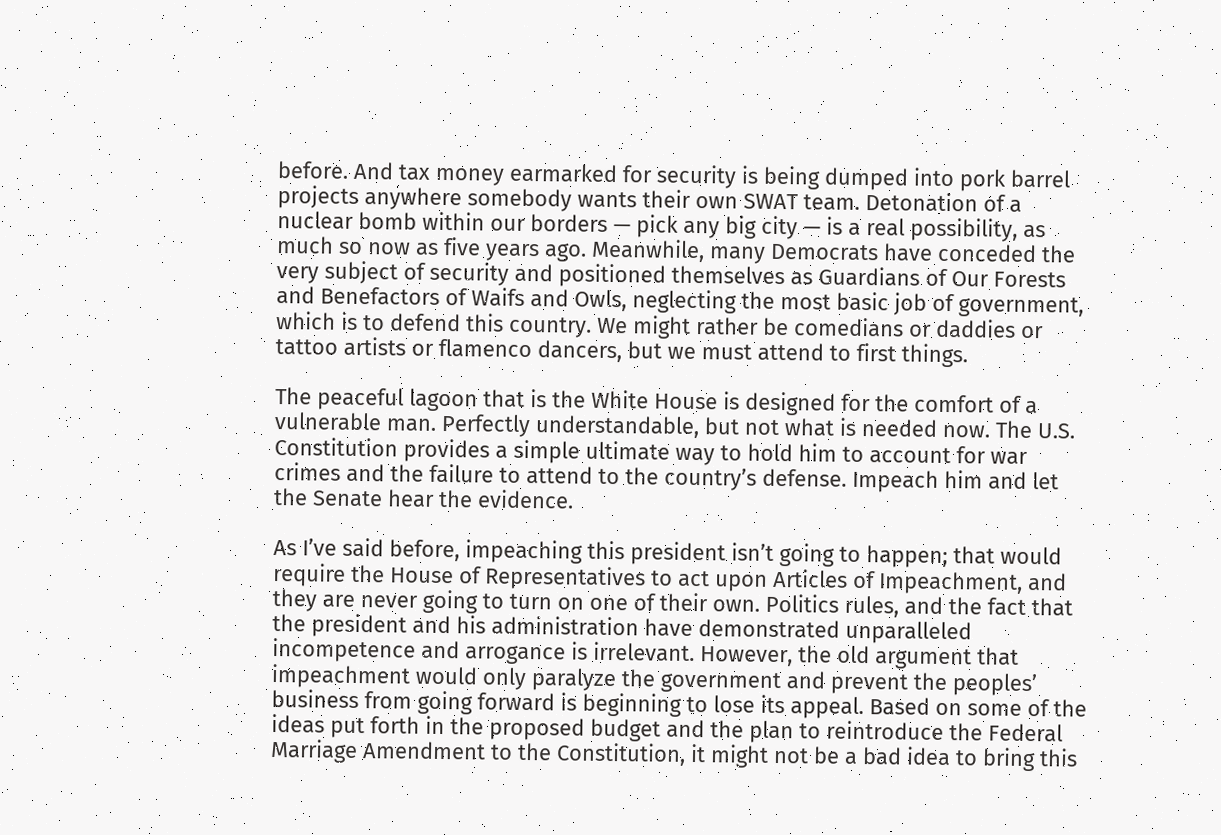before. And tax money earmarked for security is being dumped into pork barrel projects anywhere somebody wants their own SWAT team. Detonation of a nuclear bomb within our borders — pick any big city — is a real possibility, as much so now as five years ago. Meanwhile, many Democrats have conceded the very subject of security and positioned themselves as Guardians of Our Forests and Benefactors of Waifs and Owls, neglecting the most basic job of government, which is to defend this country. We might rather be comedians or daddies or tattoo artists or flamenco dancers, but we must attend to first things.

The peaceful lagoon that is the White House is designed for the comfort of a vulnerable man. Perfectly understandable, but not what is needed now. The U.S. Constitution provides a simple ultimate way to hold him to account for war crimes and the failure to attend to the country’s defense. Impeach him and let the Senate hear the evidence.

As I’ve said before, impeaching this president isn’t going to happen; that would require the House of Representatives to act upon Articles of Impeachment, and they are never going to turn on one of their own. Politics rules, and the fact that the president and his administration have demonstrated unparalleled incompetence and arrogance is irrelevant. However, the old argument that impeachment would only paralyze the government and prevent the peoples’ business from going forward is beginning to lose its appeal. Based on some of the ideas put forth in the proposed budget and the plan to reintroduce the Federal Marriage Amendment to the Constitution, it might not be a bad idea to bring this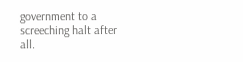government to a screeching halt after all.